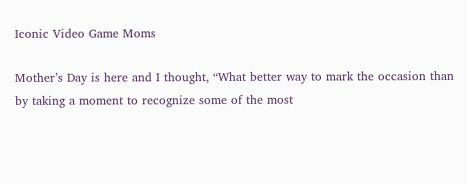Iconic Video Game Moms

Mother’s Day is here and I thought, “What better way to mark the occasion than by taking a moment to recognize some of the most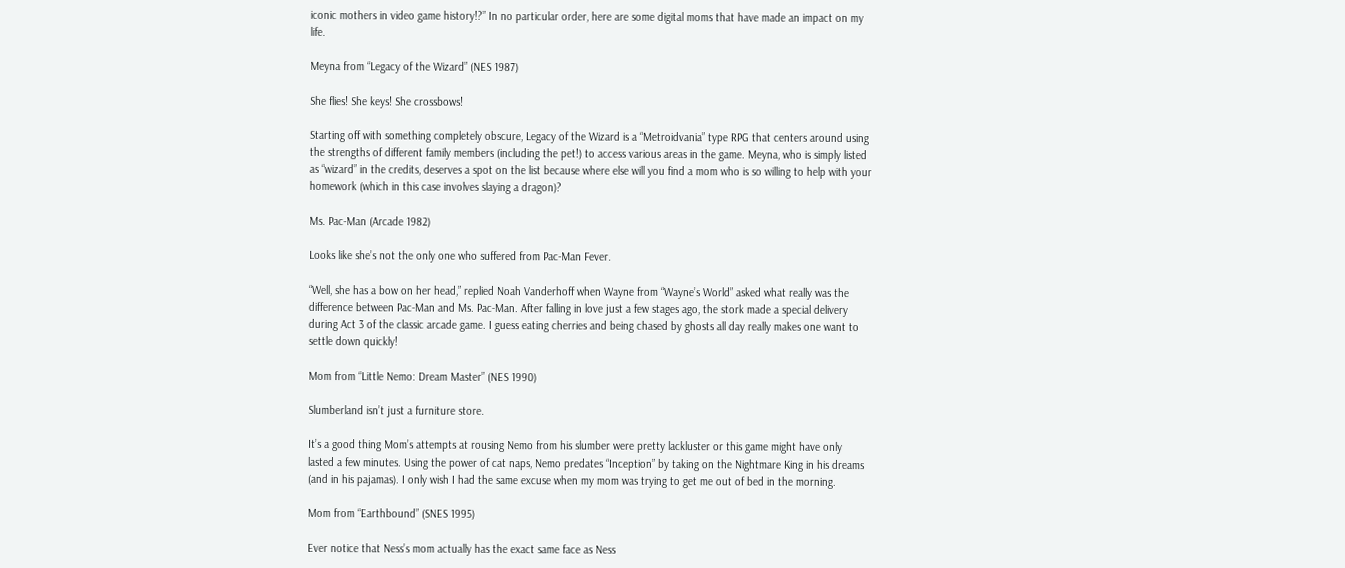iconic mothers in video game history!?” In no particular order, here are some digital moms that have made an impact on my life.

Meyna from “Legacy of the Wizard” (NES 1987)

She flies! She keys! She crossbows!

Starting off with something completely obscure, Legacy of the Wizard is a “Metroidvania” type RPG that centers around using the strengths of different family members (including the pet!) to access various areas in the game. Meyna, who is simply listed as “wizard” in the credits, deserves a spot on the list because where else will you find a mom who is so willing to help with your homework (which in this case involves slaying a dragon)?

Ms. Pac-Man (Arcade 1982)

Looks like she’s not the only one who suffered from Pac-Man Fever.

“Well, she has a bow on her head,” replied Noah Vanderhoff when Wayne from “Wayne’s World” asked what really was the difference between Pac-Man and Ms. Pac-Man. After falling in love just a few stages ago, the stork made a special delivery during Act 3 of the classic arcade game. I guess eating cherries and being chased by ghosts all day really makes one want to settle down quickly!

Mom from “Little Nemo: Dream Master” (NES 1990)

Slumberland isn’t just a furniture store.

It’s a good thing Mom’s attempts at rousing Nemo from his slumber were pretty lackluster or this game might have only lasted a few minutes. Using the power of cat naps, Nemo predates “Inception” by taking on the Nightmare King in his dreams (and in his pajamas). I only wish I had the same excuse when my mom was trying to get me out of bed in the morning.

Mom from “Earthbound” (SNES 1995)

Ever notice that Ness’s mom actually has the exact same face as Ness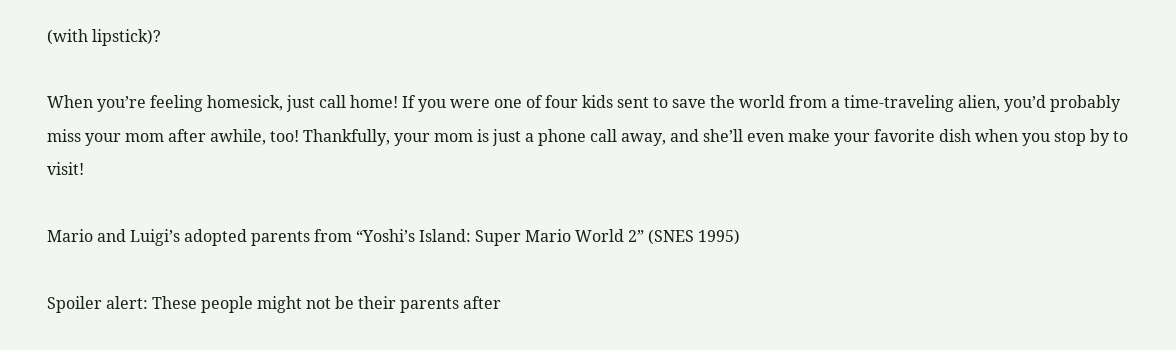(with lipstick)?

When you’re feeling homesick, just call home! If you were one of four kids sent to save the world from a time-traveling alien, you’d probably miss your mom after awhile, too! Thankfully, your mom is just a phone call away, and she’ll even make your favorite dish when you stop by to visit!

Mario and Luigi’s adopted parents from “Yoshi’s Island: Super Mario World 2” (SNES 1995)

Spoiler alert: These people might not be their parents after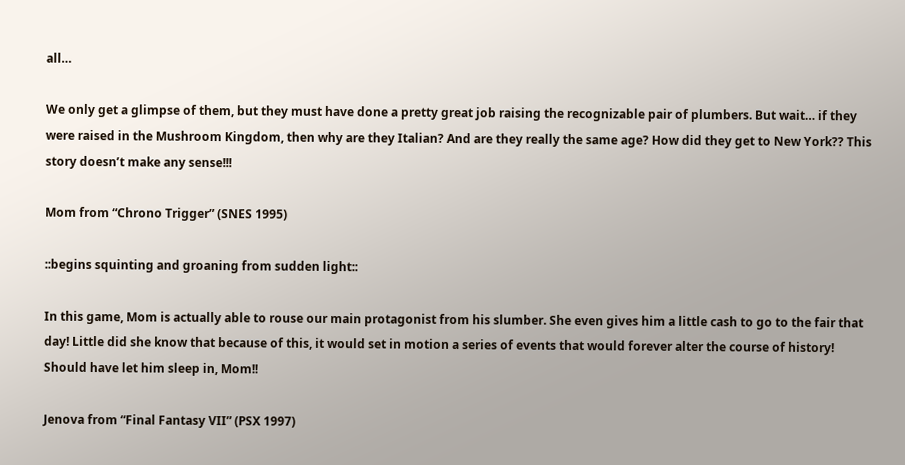all…

We only get a glimpse of them, but they must have done a pretty great job raising the recognizable pair of plumbers. But wait… if they were raised in the Mushroom Kingdom, then why are they Italian? And are they really the same age? How did they get to New York?? This story doesn’t make any sense!!!

Mom from “Chrono Trigger” (SNES 1995)

::begins squinting and groaning from sudden light::

In this game, Mom is actually able to rouse our main protagonist from his slumber. She even gives him a little cash to go to the fair that day! Little did she know that because of this, it would set in motion a series of events that would forever alter the course of history! Should have let him sleep in, Mom!!

Jenova from “Final Fantasy VII” (PSX 1997)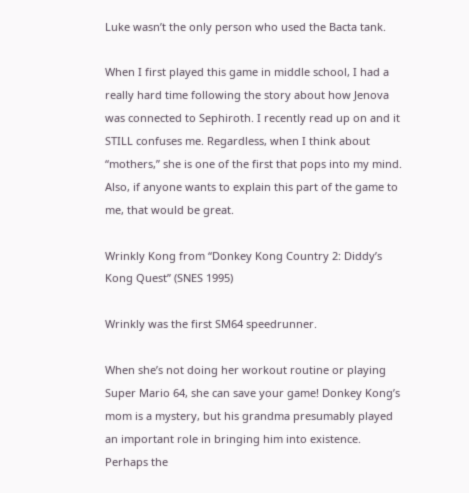Luke wasn’t the only person who used the Bacta tank.

When I first played this game in middle school, I had a really hard time following the story about how Jenova was connected to Sephiroth. I recently read up on and it STILL confuses me. Regardless, when I think about “mothers,” she is one of the first that pops into my mind. Also, if anyone wants to explain this part of the game to me, that would be great.

Wrinkly Kong from “Donkey Kong Country 2: Diddy’s Kong Quest” (SNES 1995)

Wrinkly was the first SM64 speedrunner.

When she’s not doing her workout routine or playing Super Mario 64, she can save your game! Donkey Kong’s mom is a mystery, but his grandma presumably played an important role in bringing him into existence. Perhaps the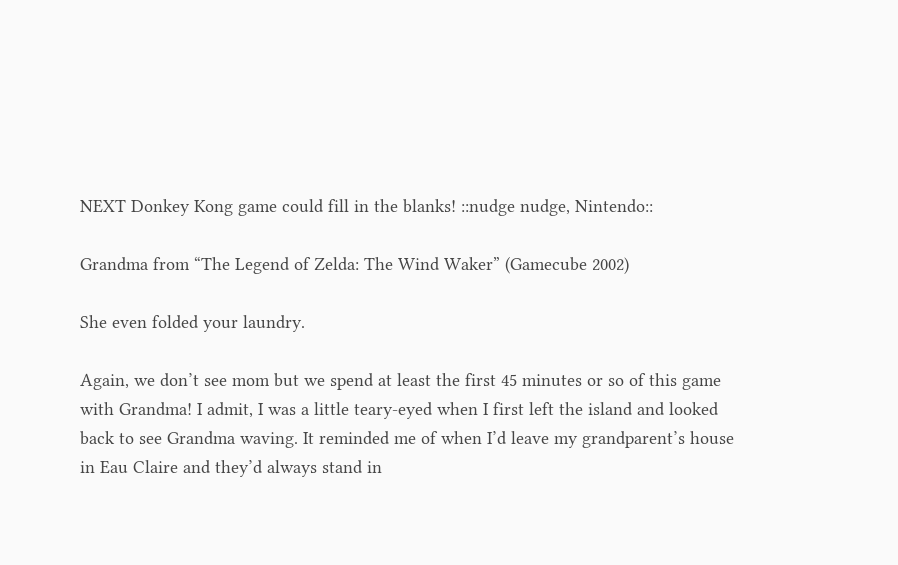NEXT Donkey Kong game could fill in the blanks! ::nudge nudge, Nintendo::

Grandma from “The Legend of Zelda: The Wind Waker” (Gamecube 2002)

She even folded your laundry.

Again, we don’t see mom but we spend at least the first 45 minutes or so of this game with Grandma! I admit, I was a little teary-eyed when I first left the island and looked back to see Grandma waving. It reminded me of when I’d leave my grandparent’s house in Eau Claire and they’d always stand in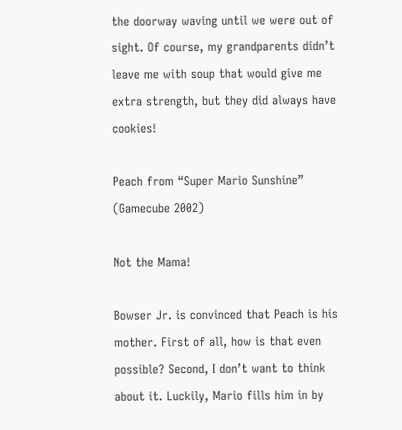the doorway waving until we were out of sight. Of course, my grandparents didn’t leave me with soup that would give me extra strength, but they did always have cookies!

Peach from “Super Mario Sunshine” (Gamecube 2002)

Not the Mama!

Bowser Jr. is convinced that Peach is his mother. First of all, how is that even possible? Second, I don’t want to think about it. Luckily, Mario fills him in by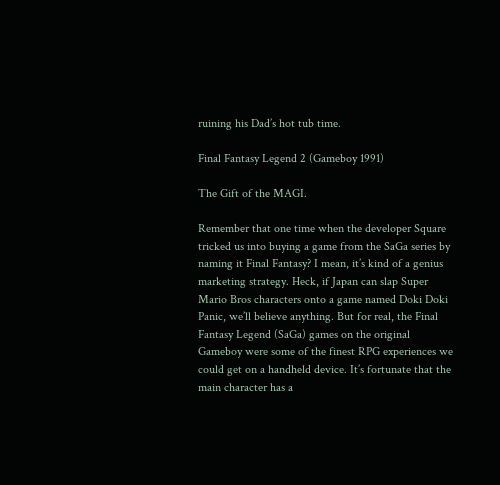ruining his Dad’s hot tub time.

Final Fantasy Legend 2 (Gameboy 1991)

The Gift of the MAGI.

Remember that one time when the developer Square tricked us into buying a game from the SaGa series by naming it Final Fantasy? I mean, it’s kind of a genius marketing strategy. Heck, if Japan can slap Super Mario Bros characters onto a game named Doki Doki Panic, we’ll believe anything. But for real, the Final Fantasy Legend (SaGa) games on the original Gameboy were some of the finest RPG experiences we could get on a handheld device. It’s fortunate that the main character has a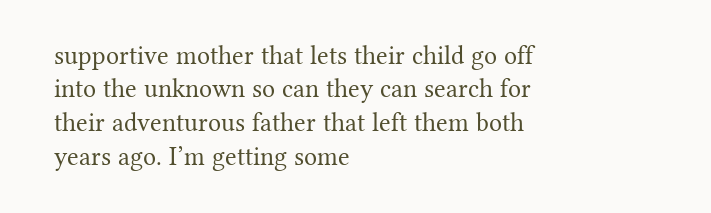supportive mother that lets their child go off into the unknown so can they can search for their adventurous father that left them both years ago. I’m getting some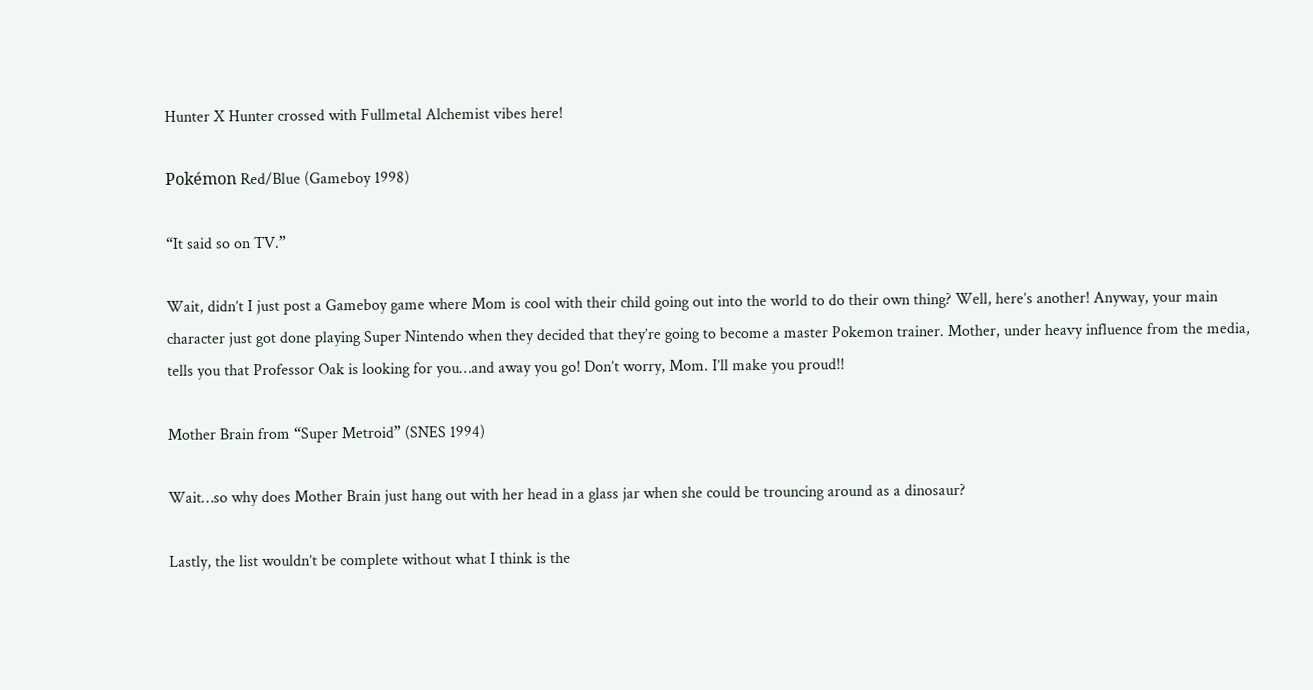Hunter X Hunter crossed with Fullmetal Alchemist vibes here!

Pokémon Red/Blue (Gameboy 1998)

“It said so on TV.”

Wait, didn’t I just post a Gameboy game where Mom is cool with their child going out into the world to do their own thing? Well, here’s another! Anyway, your main character just got done playing Super Nintendo when they decided that they’re going to become a master Pokemon trainer. Mother, under heavy influence from the media, tells you that Professor Oak is looking for you…and away you go! Don’t worry, Mom. I’ll make you proud!!

Mother Brain from “Super Metroid” (SNES 1994)

Wait…so why does Mother Brain just hang out with her head in a glass jar when she could be trouncing around as a dinosaur?

Lastly, the list wouldn’t be complete without what I think is the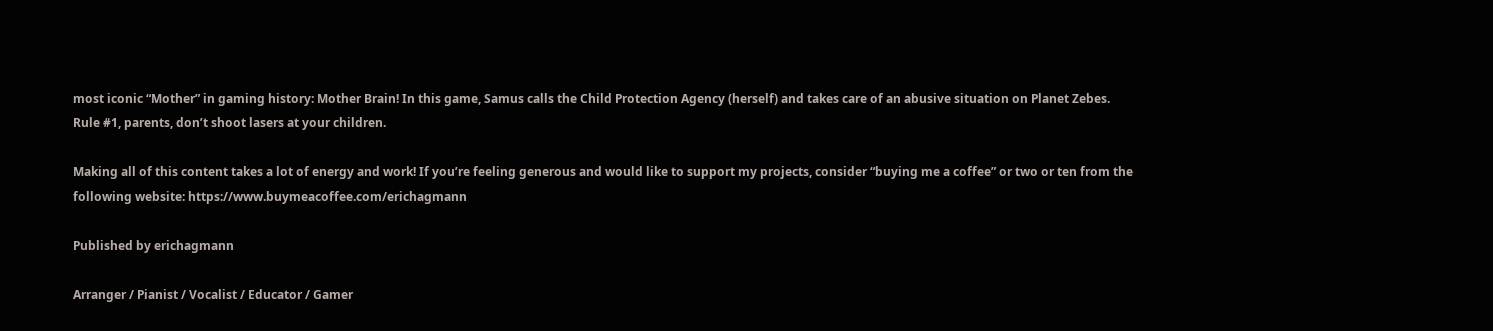most iconic “Mother” in gaming history: Mother Brain! In this game, Samus calls the Child Protection Agency (herself) and takes care of an abusive situation on Planet Zebes. Rule #1, parents, don’t shoot lasers at your children.

Making all of this content takes a lot of energy and work! If you’re feeling generous and would like to support my projects, consider “buying me a coffee” or two or ten from the following website: https://www.buymeacoffee.com/erichagmann

Published by erichagmann

Arranger / Pianist / Vocalist / Educator / Gamer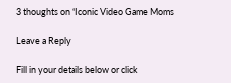3 thoughts on “Iconic Video Game Moms

Leave a Reply

Fill in your details below or click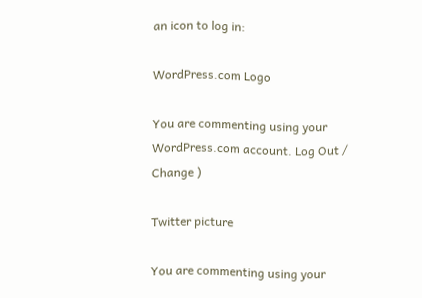an icon to log in:

WordPress.com Logo

You are commenting using your WordPress.com account. Log Out /  Change )

Twitter picture

You are commenting using your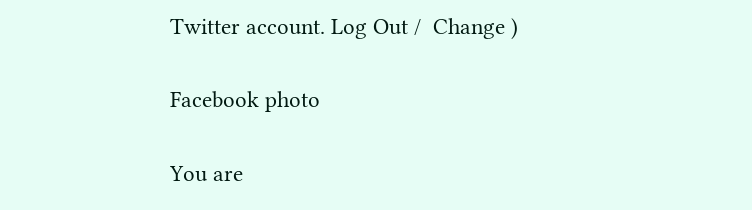Twitter account. Log Out /  Change )

Facebook photo

You are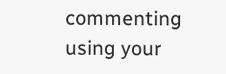commenting using your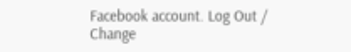Facebook account. Log Out /  Change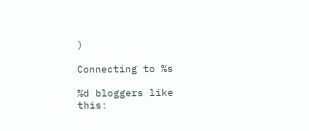)

Connecting to %s

%d bloggers like this: